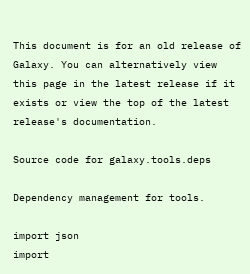This document is for an old release of Galaxy. You can alternatively view this page in the latest release if it exists or view the top of the latest release's documentation.

Source code for galaxy.tools.deps

Dependency management for tools.

import json
import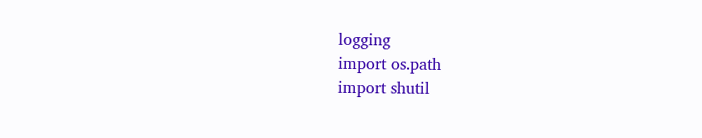logging
import os.path
import shutil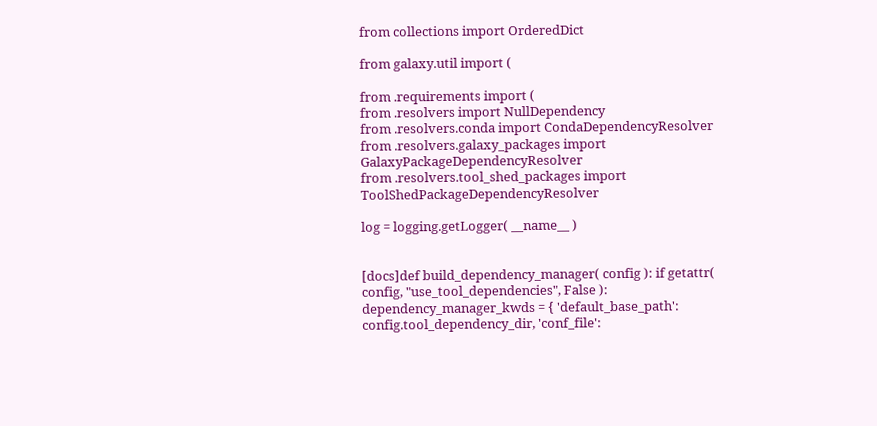from collections import OrderedDict

from galaxy.util import (

from .requirements import (
from .resolvers import NullDependency
from .resolvers.conda import CondaDependencyResolver
from .resolvers.galaxy_packages import GalaxyPackageDependencyResolver
from .resolvers.tool_shed_packages import ToolShedPackageDependencyResolver

log = logging.getLogger( __name__ )


[docs]def build_dependency_manager( config ): if getattr( config, "use_tool_dependencies", False ): dependency_manager_kwds = { 'default_base_path': config.tool_dependency_dir, 'conf_file':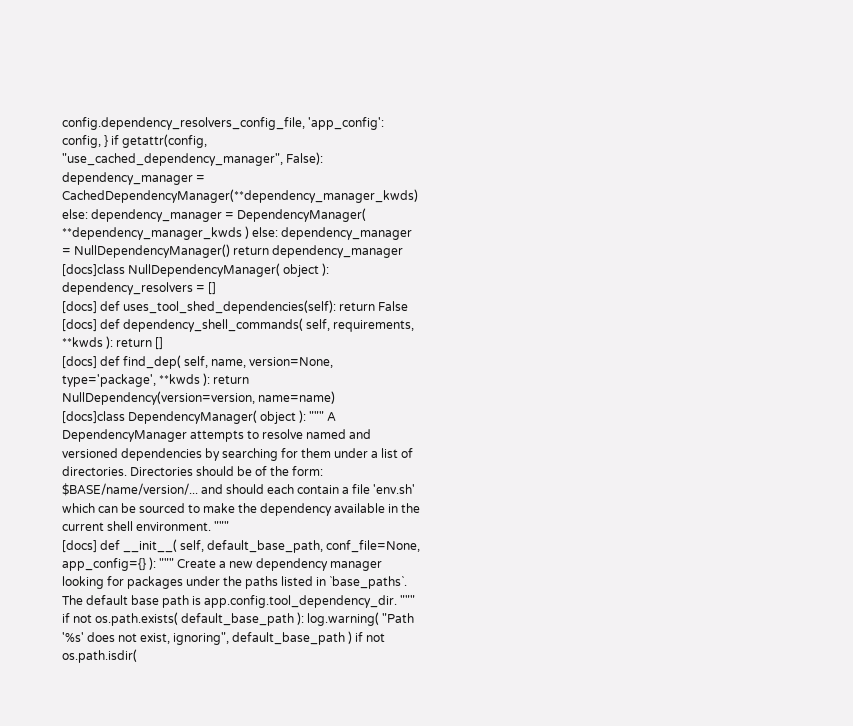config.dependency_resolvers_config_file, 'app_config': config, } if getattr(config, "use_cached_dependency_manager", False): dependency_manager = CachedDependencyManager(**dependency_manager_kwds) else: dependency_manager = DependencyManager( **dependency_manager_kwds ) else: dependency_manager = NullDependencyManager() return dependency_manager
[docs]class NullDependencyManager( object ): dependency_resolvers = []
[docs] def uses_tool_shed_dependencies(self): return False
[docs] def dependency_shell_commands( self, requirements, **kwds ): return []
[docs] def find_dep( self, name, version=None, type='package', **kwds ): return NullDependency(version=version, name=name)
[docs]class DependencyManager( object ): """ A DependencyManager attempts to resolve named and versioned dependencies by searching for them under a list of directories. Directories should be of the form: $BASE/name/version/... and should each contain a file 'env.sh' which can be sourced to make the dependency available in the current shell environment. """
[docs] def __init__( self, default_base_path, conf_file=None, app_config={} ): """ Create a new dependency manager looking for packages under the paths listed in `base_paths`. The default base path is app.config.tool_dependency_dir. """ if not os.path.exists( default_base_path ): log.warning( "Path '%s' does not exist, ignoring", default_base_path ) if not os.path.isdir(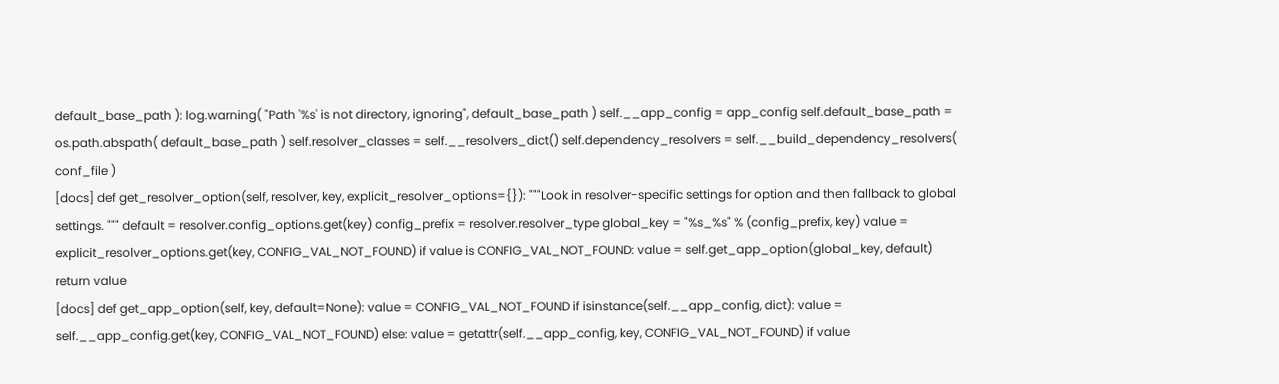default_base_path ): log.warning( "Path '%s' is not directory, ignoring", default_base_path ) self.__app_config = app_config self.default_base_path = os.path.abspath( default_base_path ) self.resolver_classes = self.__resolvers_dict() self.dependency_resolvers = self.__build_dependency_resolvers( conf_file )
[docs] def get_resolver_option(self, resolver, key, explicit_resolver_options={}): """Look in resolver-specific settings for option and then fallback to global settings. """ default = resolver.config_options.get(key) config_prefix = resolver.resolver_type global_key = "%s_%s" % (config_prefix, key) value = explicit_resolver_options.get(key, CONFIG_VAL_NOT_FOUND) if value is CONFIG_VAL_NOT_FOUND: value = self.get_app_option(global_key, default) return value
[docs] def get_app_option(self, key, default=None): value = CONFIG_VAL_NOT_FOUND if isinstance(self.__app_config, dict): value = self.__app_config.get(key, CONFIG_VAL_NOT_FOUND) else: value = getattr(self.__app_config, key, CONFIG_VAL_NOT_FOUND) if value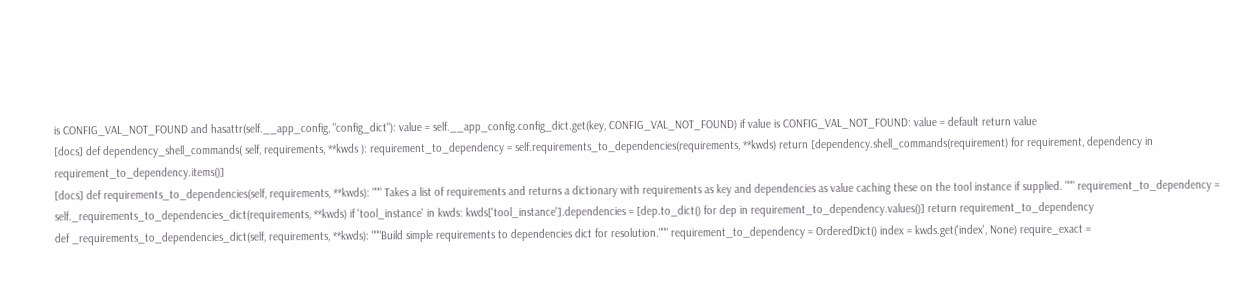is CONFIG_VAL_NOT_FOUND and hasattr(self.__app_config, "config_dict"): value = self.__app_config.config_dict.get(key, CONFIG_VAL_NOT_FOUND) if value is CONFIG_VAL_NOT_FOUND: value = default return value
[docs] def dependency_shell_commands( self, requirements, **kwds ): requirement_to_dependency = self.requirements_to_dependencies(requirements, **kwds) return [dependency.shell_commands(requirement) for requirement, dependency in requirement_to_dependency.items()]
[docs] def requirements_to_dependencies(self, requirements, **kwds): """ Takes a list of requirements and returns a dictionary with requirements as key and dependencies as value caching these on the tool instance if supplied. """ requirement_to_dependency = self._requirements_to_dependencies_dict(requirements, **kwds) if 'tool_instance' in kwds: kwds['tool_instance'].dependencies = [dep.to_dict() for dep in requirement_to_dependency.values()] return requirement_to_dependency
def _requirements_to_dependencies_dict(self, requirements, **kwds): """Build simple requirements to dependencies dict for resolution.""" requirement_to_dependency = OrderedDict() index = kwds.get('index', None) require_exact =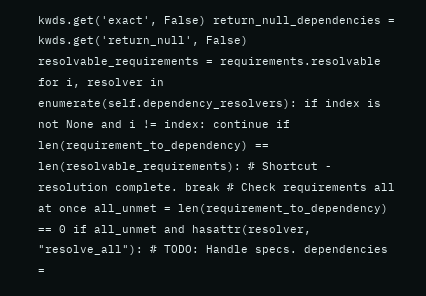kwds.get('exact', False) return_null_dependencies = kwds.get('return_null', False) resolvable_requirements = requirements.resolvable for i, resolver in enumerate(self.dependency_resolvers): if index is not None and i != index: continue if len(requirement_to_dependency) == len(resolvable_requirements): # Shortcut - resolution complete. break # Check requirements all at once all_unmet = len(requirement_to_dependency) == 0 if all_unmet and hasattr(resolver, "resolve_all"): # TODO: Handle specs. dependencies =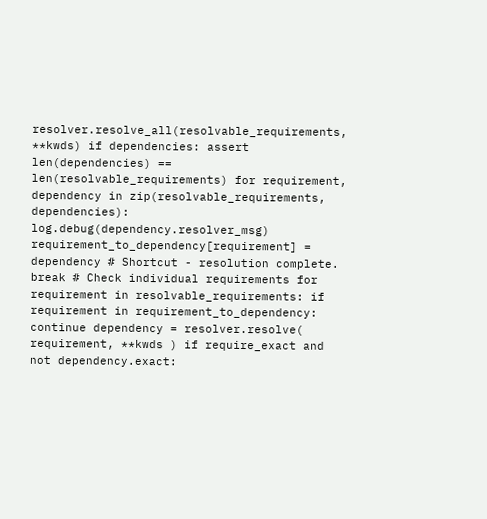resolver.resolve_all(resolvable_requirements, **kwds) if dependencies: assert len(dependencies) == len(resolvable_requirements) for requirement, dependency in zip(resolvable_requirements, dependencies): log.debug(dependency.resolver_msg) requirement_to_dependency[requirement] = dependency # Shortcut - resolution complete. break # Check individual requirements for requirement in resolvable_requirements: if requirement in requirement_to_dependency: continue dependency = resolver.resolve( requirement, **kwds ) if require_exact and not dependency.exact: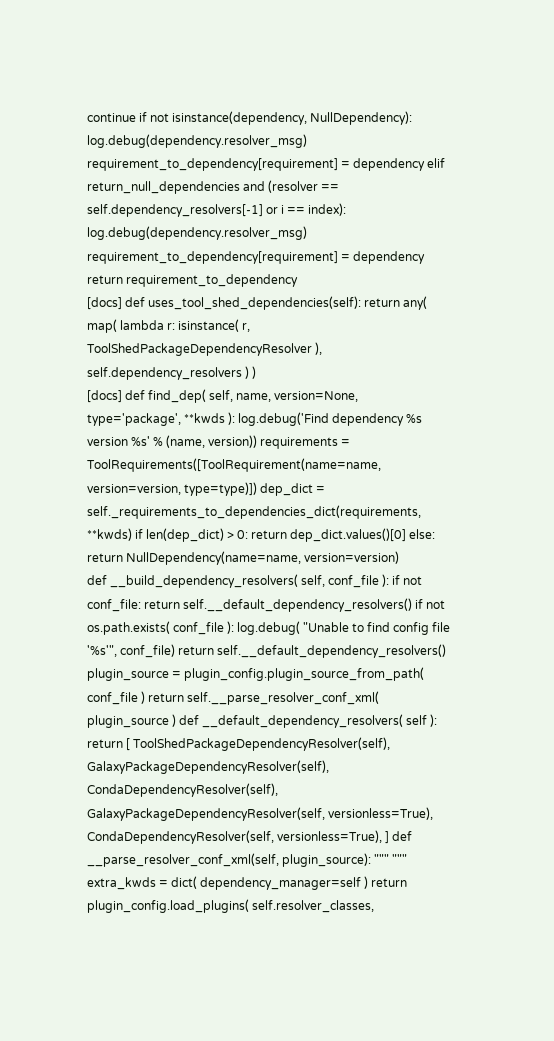continue if not isinstance(dependency, NullDependency): log.debug(dependency.resolver_msg) requirement_to_dependency[requirement] = dependency elif return_null_dependencies and (resolver == self.dependency_resolvers[-1] or i == index): log.debug(dependency.resolver_msg) requirement_to_dependency[requirement] = dependency return requirement_to_dependency
[docs] def uses_tool_shed_dependencies(self): return any( map( lambda r: isinstance( r, ToolShedPackageDependencyResolver ), self.dependency_resolvers ) )
[docs] def find_dep( self, name, version=None, type='package', **kwds ): log.debug('Find dependency %s version %s' % (name, version)) requirements = ToolRequirements([ToolRequirement(name=name, version=version, type=type)]) dep_dict = self._requirements_to_dependencies_dict(requirements, **kwds) if len(dep_dict) > 0: return dep_dict.values()[0] else: return NullDependency(name=name, version=version)
def __build_dependency_resolvers( self, conf_file ): if not conf_file: return self.__default_dependency_resolvers() if not os.path.exists( conf_file ): log.debug( "Unable to find config file '%s'", conf_file) return self.__default_dependency_resolvers() plugin_source = plugin_config.plugin_source_from_path( conf_file ) return self.__parse_resolver_conf_xml( plugin_source ) def __default_dependency_resolvers( self ): return [ ToolShedPackageDependencyResolver(self), GalaxyPackageDependencyResolver(self), CondaDependencyResolver(self), GalaxyPackageDependencyResolver(self, versionless=True), CondaDependencyResolver(self, versionless=True), ] def __parse_resolver_conf_xml(self, plugin_source): """ """ extra_kwds = dict( dependency_manager=self ) return plugin_config.load_plugins( self.resolver_classes,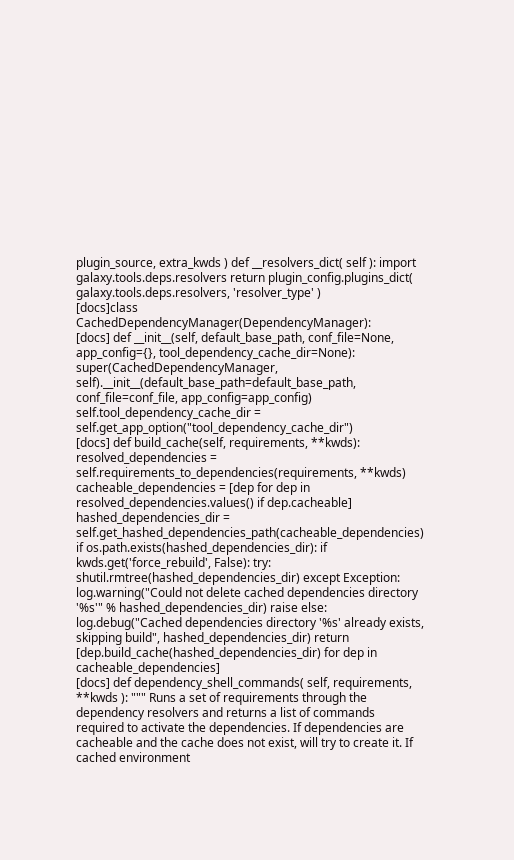plugin_source, extra_kwds ) def __resolvers_dict( self ): import galaxy.tools.deps.resolvers return plugin_config.plugins_dict( galaxy.tools.deps.resolvers, 'resolver_type' )
[docs]class CachedDependencyManager(DependencyManager):
[docs] def __init__(self, default_base_path, conf_file=None, app_config={}, tool_dependency_cache_dir=None): super(CachedDependencyManager, self).__init__(default_base_path=default_base_path, conf_file=conf_file, app_config=app_config) self.tool_dependency_cache_dir = self.get_app_option("tool_dependency_cache_dir")
[docs] def build_cache(self, requirements, **kwds): resolved_dependencies = self.requirements_to_dependencies(requirements, **kwds) cacheable_dependencies = [dep for dep in resolved_dependencies.values() if dep.cacheable] hashed_dependencies_dir = self.get_hashed_dependencies_path(cacheable_dependencies) if os.path.exists(hashed_dependencies_dir): if kwds.get('force_rebuild', False): try: shutil.rmtree(hashed_dependencies_dir) except Exception: log.warning("Could not delete cached dependencies directory '%s'" % hashed_dependencies_dir) raise else: log.debug("Cached dependencies directory '%s' already exists, skipping build", hashed_dependencies_dir) return [dep.build_cache(hashed_dependencies_dir) for dep in cacheable_dependencies]
[docs] def dependency_shell_commands( self, requirements, **kwds ): """ Runs a set of requirements through the dependency resolvers and returns a list of commands required to activate the dependencies. If dependencies are cacheable and the cache does not exist, will try to create it. If cached environment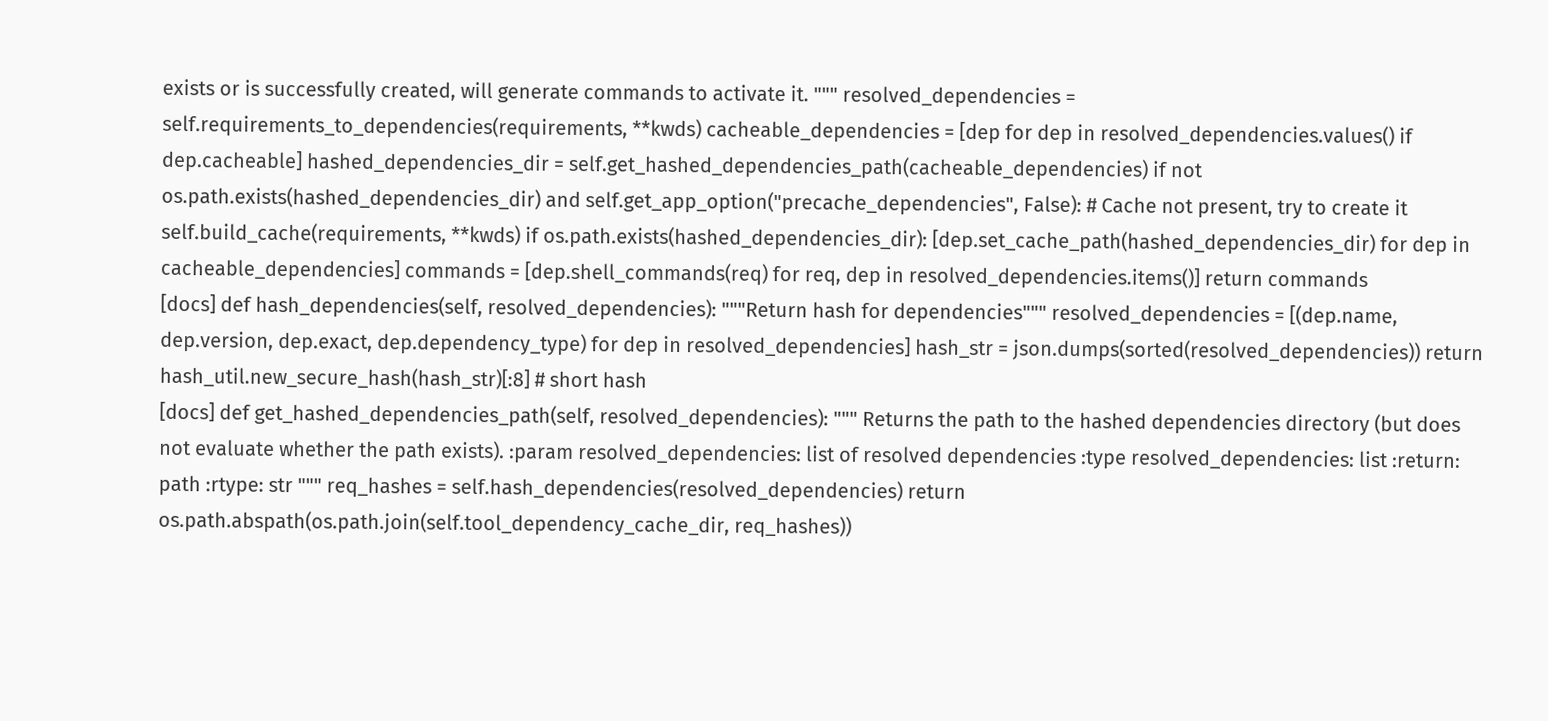exists or is successfully created, will generate commands to activate it. """ resolved_dependencies = self.requirements_to_dependencies(requirements, **kwds) cacheable_dependencies = [dep for dep in resolved_dependencies.values() if dep.cacheable] hashed_dependencies_dir = self.get_hashed_dependencies_path(cacheable_dependencies) if not os.path.exists(hashed_dependencies_dir) and self.get_app_option("precache_dependencies", False): # Cache not present, try to create it self.build_cache(requirements, **kwds) if os.path.exists(hashed_dependencies_dir): [dep.set_cache_path(hashed_dependencies_dir) for dep in cacheable_dependencies] commands = [dep.shell_commands(req) for req, dep in resolved_dependencies.items()] return commands
[docs] def hash_dependencies(self, resolved_dependencies): """Return hash for dependencies""" resolved_dependencies = [(dep.name, dep.version, dep.exact, dep.dependency_type) for dep in resolved_dependencies] hash_str = json.dumps(sorted(resolved_dependencies)) return hash_util.new_secure_hash(hash_str)[:8] # short hash
[docs] def get_hashed_dependencies_path(self, resolved_dependencies): """ Returns the path to the hashed dependencies directory (but does not evaluate whether the path exists). :param resolved_dependencies: list of resolved dependencies :type resolved_dependencies: list :return: path :rtype: str """ req_hashes = self.hash_dependencies(resolved_dependencies) return os.path.abspath(os.path.join(self.tool_dependency_cache_dir, req_hashes))